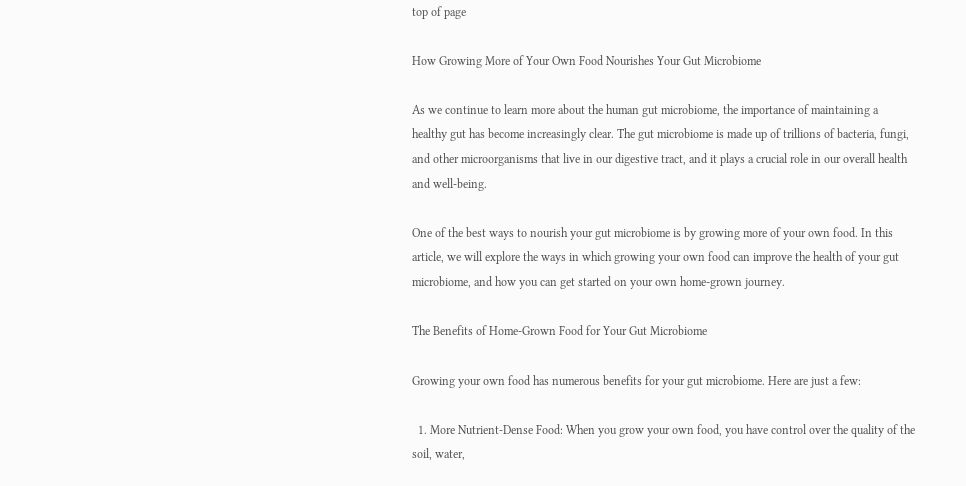top of page

How Growing More of Your Own Food Nourishes Your Gut Microbiome

As we continue to learn more about the human gut microbiome, the importance of maintaining a healthy gut has become increasingly clear. The gut microbiome is made up of trillions of bacteria, fungi, and other microorganisms that live in our digestive tract, and it plays a crucial role in our overall health and well-being.

One of the best ways to nourish your gut microbiome is by growing more of your own food. In this article, we will explore the ways in which growing your own food can improve the health of your gut microbiome, and how you can get started on your own home-grown journey.

The Benefits of Home-Grown Food for Your Gut Microbiome

Growing your own food has numerous benefits for your gut microbiome. Here are just a few:

  1. More Nutrient-Dense Food: When you grow your own food, you have control over the quality of the soil, water,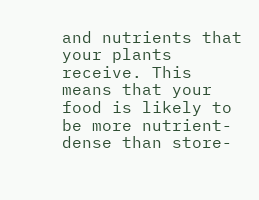and nutrients that your plants receive. This means that your food is likely to be more nutrient-dense than store-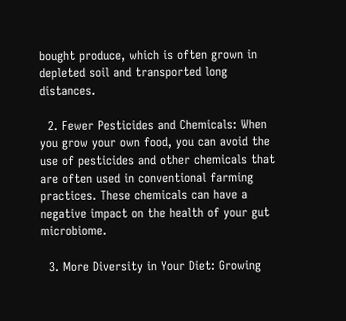bought produce, which is often grown in depleted soil and transported long distances.

  2. Fewer Pesticides and Chemicals: When you grow your own food, you can avoid the use of pesticides and other chemicals that are often used in conventional farming practices. These chemicals can have a negative impact on the health of your gut microbiome.

  3. More Diversity in Your Diet: Growing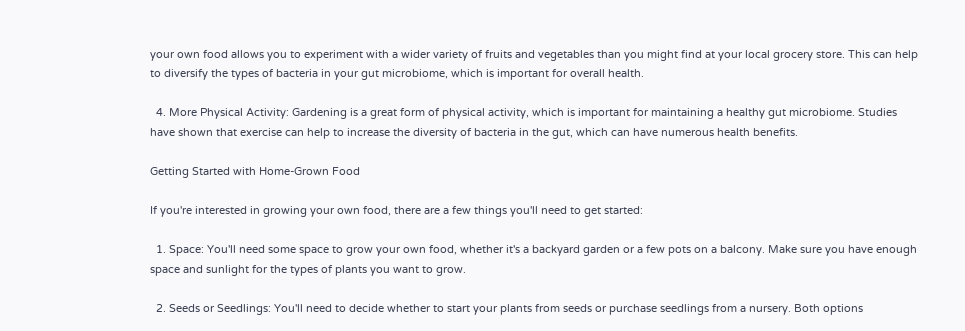your own food allows you to experiment with a wider variety of fruits and vegetables than you might find at your local grocery store. This can help to diversify the types of bacteria in your gut microbiome, which is important for overall health.

  4. More Physical Activity: Gardening is a great form of physical activity, which is important for maintaining a healthy gut microbiome. Studies have shown that exercise can help to increase the diversity of bacteria in the gut, which can have numerous health benefits.

Getting Started with Home-Grown Food

If you're interested in growing your own food, there are a few things you'll need to get started:

  1. Space: You'll need some space to grow your own food, whether it's a backyard garden or a few pots on a balcony. Make sure you have enough space and sunlight for the types of plants you want to grow.

  2. Seeds or Seedlings: You'll need to decide whether to start your plants from seeds or purchase seedlings from a nursery. Both options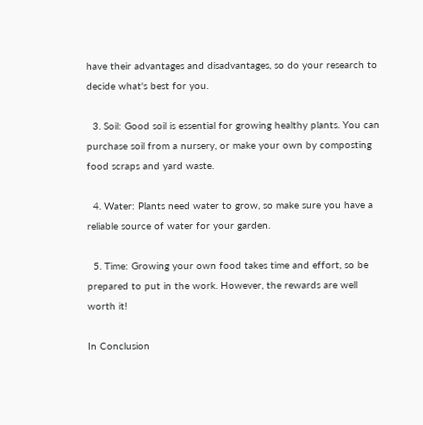have their advantages and disadvantages, so do your research to decide what's best for you.

  3. Soil: Good soil is essential for growing healthy plants. You can purchase soil from a nursery, or make your own by composting food scraps and yard waste.

  4. Water: Plants need water to grow, so make sure you have a reliable source of water for your garden.

  5. Time: Growing your own food takes time and effort, so be prepared to put in the work. However, the rewards are well worth it!

In Conclusion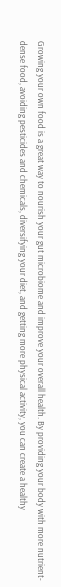Growing your own food is a great way to nourish your gut microbiome and improve your overall health. By providing your body with more nutrient-dense food, avoiding pesticides and chemicals, diversifying your diet, and getting more physical activity, you can create a healthy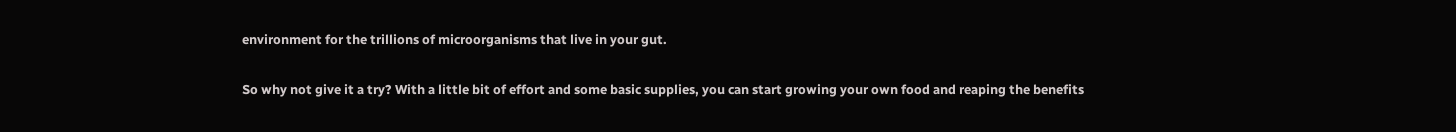environment for the trillions of microorganisms that live in your gut.

So why not give it a try? With a little bit of effort and some basic supplies, you can start growing your own food and reaping the benefits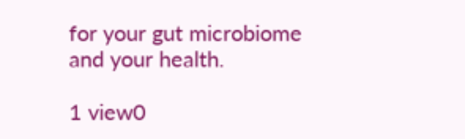for your gut microbiome and your health.

1 view0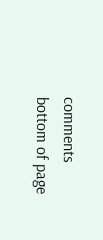comments
bottom of page